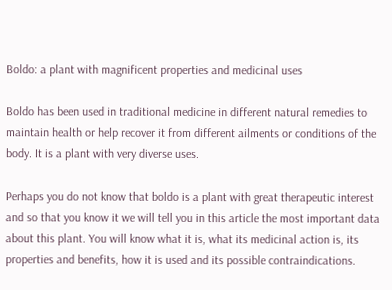Boldo: a plant with magnificent properties and medicinal uses

Boldo has been used in traditional medicine in different natural remedies to maintain health or help recover it from different ailments or conditions of the body. It is a plant with very diverse uses.

Perhaps you do not know that boldo is a plant with great therapeutic interest and so that you know it we will tell you in this article the most important data about this plant. You will know what it is, what its medicinal action is, its properties and benefits, how it is used and its possible contraindications.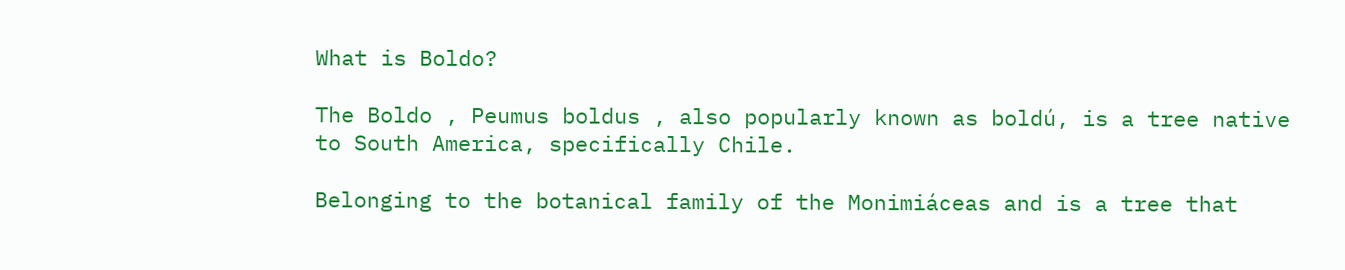What is Boldo?

The Boldo , Peumus boldus , also popularly known as boldú, is a tree native to South America, specifically Chile.

Belonging to the botanical family of the Monimiáceas and is a tree that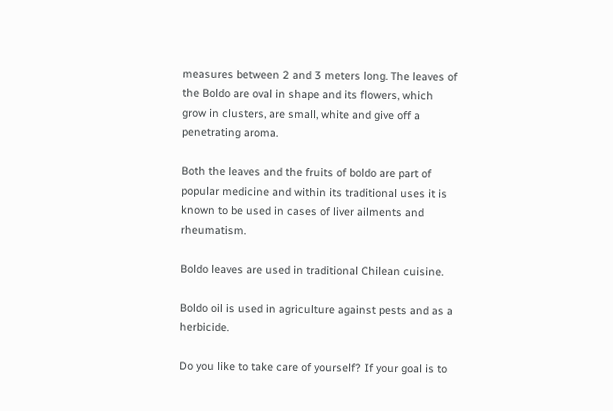measures between 2 and 3 meters long. The leaves of the Boldo are oval in shape and its flowers, which grow in clusters, are small, white and give off a penetrating aroma.

Both the leaves and the fruits of boldo are part of popular medicine and within its traditional uses it is known to be used in cases of liver ailments and rheumatism.

Boldo leaves are used in traditional Chilean cuisine.

Boldo oil is used in agriculture against pests and as a herbicide.

Do you like to take care of yourself? If your goal is to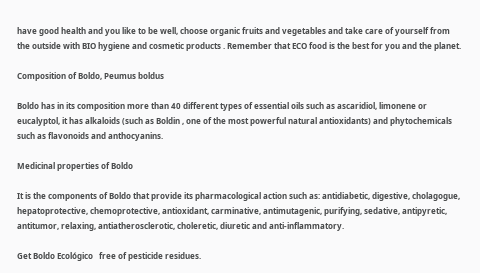have good health and you like to be well, choose organic fruits and vegetables and take care of yourself from the outside with BIO hygiene and cosmetic products . Remember that ECO food is the best for you and the planet.

Composition of Boldo, Peumus boldus

Boldo has in its composition more than 40 different types of essential oils such as ascaridiol, limonene or eucalyptol, it has alkaloids (such as Boldin , one of the most powerful natural antioxidants) and phytochemicals such as flavonoids and anthocyanins.

Medicinal properties of Boldo

It is the components of Boldo that provide its pharmacological action such as: antidiabetic, digestive, cholagogue, hepatoprotective, chemoprotective, antioxidant, carminative, antimutagenic, purifying, sedative, antipyretic, antitumor, relaxing, antiatherosclerotic, choleretic, diuretic and anti-inflammatory.

Get Boldo Ecológico   free of pesticide residues.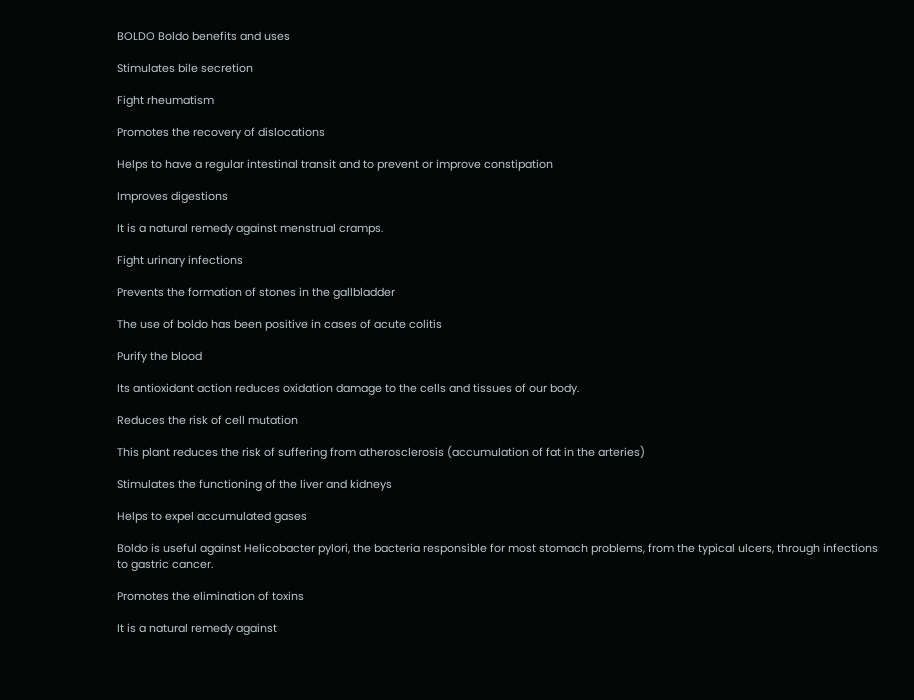BOLDO Boldo benefits and uses

Stimulates bile secretion

Fight rheumatism

Promotes the recovery of dislocations

Helps to have a regular intestinal transit and to prevent or improve constipation

Improves digestions

It is a natural remedy against menstrual cramps.

Fight urinary infections

Prevents the formation of stones in the gallbladder

The use of boldo has been positive in cases of acute colitis

Purify the blood

Its antioxidant action reduces oxidation damage to the cells and tissues of our body.

Reduces the risk of cell mutation

This plant reduces the risk of suffering from atherosclerosis (accumulation of fat in the arteries)

Stimulates the functioning of the liver and kidneys

Helps to expel accumulated gases

Boldo is useful against Helicobacter pylori, the bacteria responsible for most stomach problems, from the typical ulcers, through infections to gastric cancer.

Promotes the elimination of toxins

It is a natural remedy against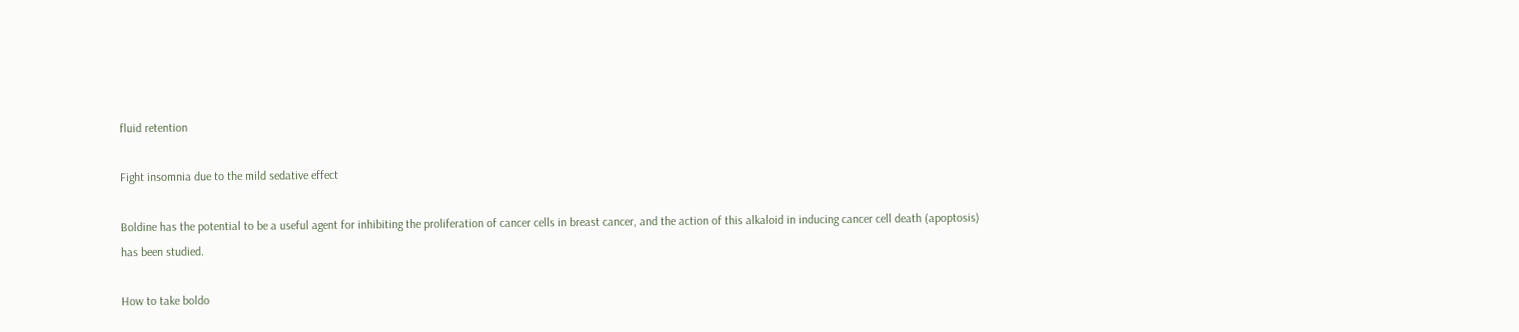fluid retention

Fight insomnia due to the mild sedative effect

Boldine has the potential to be a useful agent for inhibiting the proliferation of cancer cells in breast cancer, and the action of this alkaloid in inducing cancer cell death (apoptosis) has been studied.

How to take boldo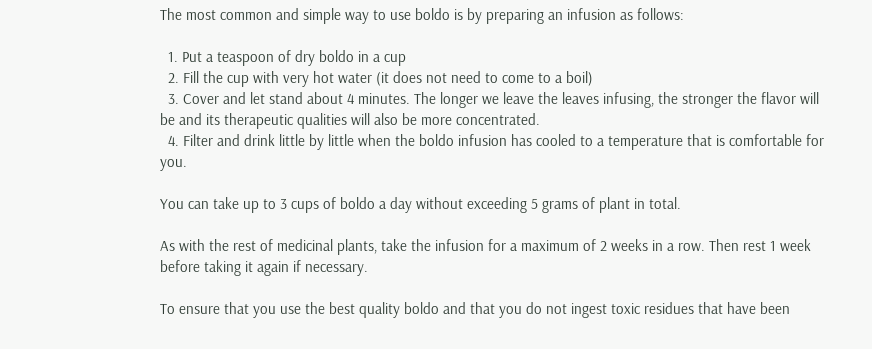The most common and simple way to use boldo is by preparing an infusion as follows:

  1. Put a teaspoon of dry boldo in a cup
  2. Fill the cup with very hot water (it does not need to come to a boil)
  3. Cover and let stand about 4 minutes. The longer we leave the leaves infusing, the stronger the flavor will be and its therapeutic qualities will also be more concentrated.
  4. Filter and drink little by little when the boldo infusion has cooled to a temperature that is comfortable for you.

You can take up to 3 cups of boldo a day without exceeding 5 grams of plant in total.

As with the rest of medicinal plants, take the infusion for a maximum of 2 weeks in a row. Then rest 1 week before taking it again if necessary.

To ensure that you use the best quality boldo and that you do not ingest toxic residues that have been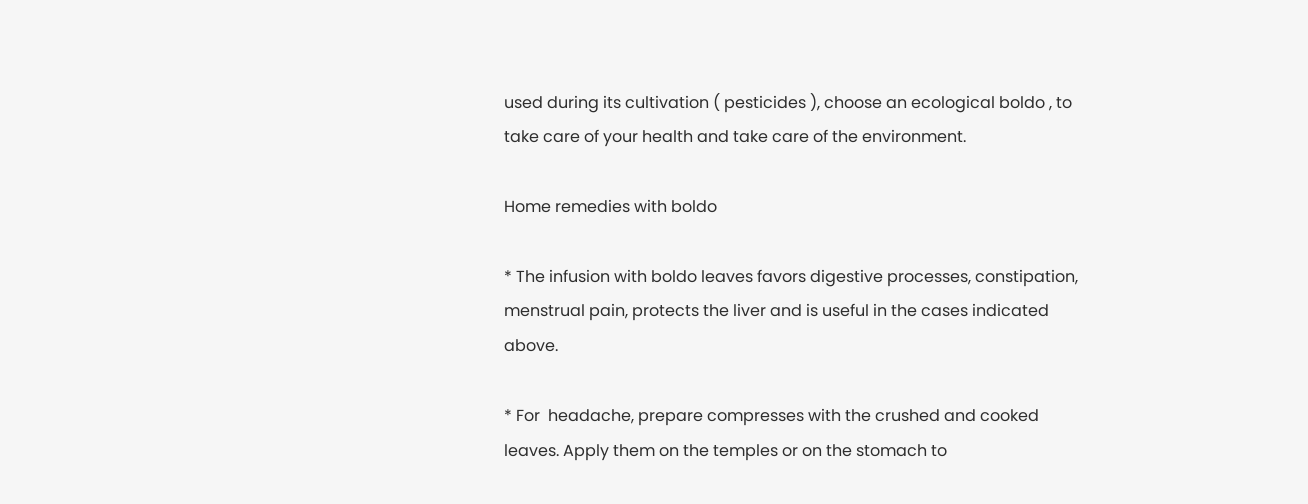used during its cultivation ( pesticides ), choose an ecological boldo , to take care of your health and take care of the environment.

Home remedies with boldo

* The infusion with boldo leaves favors digestive processes, constipation, menstrual pain, protects the liver and is useful in the cases indicated above.

* For  headache, prepare compresses with the crushed and cooked leaves. Apply them on the temples or on the stomach to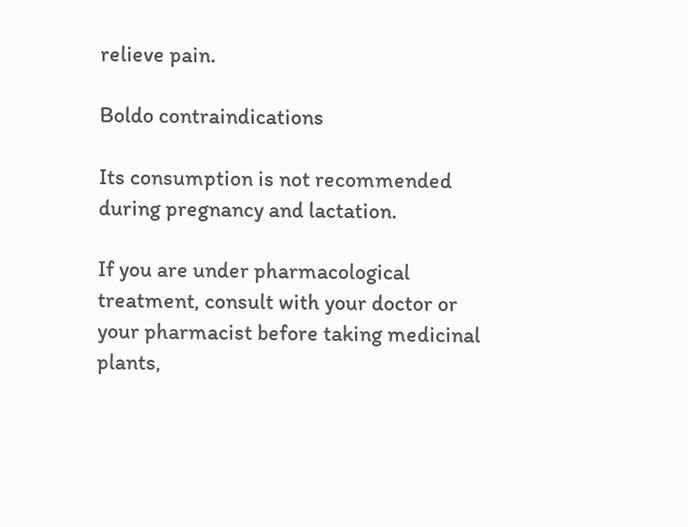relieve pain.

Boldo contraindications

Its consumption is not recommended during pregnancy and lactation.

If you are under pharmacological treatment, consult with your doctor or your pharmacist before taking medicinal plants,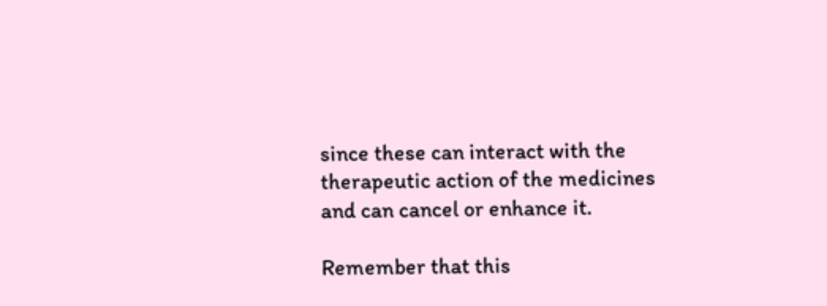since these can interact with the therapeutic action of the medicines and can cancel or enhance it.

Remember that this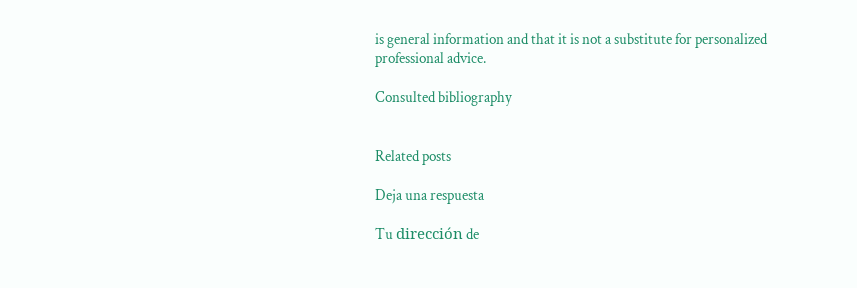is general information and that it is not a substitute for personalized professional advice.

Consulted bibliography


Related posts

Deja una respuesta

Tu dirección de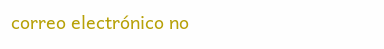correo electrónico no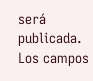será publicada. Los campos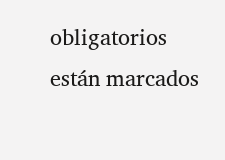obligatorios están marcados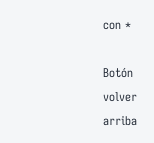con *

Botón volver arriba